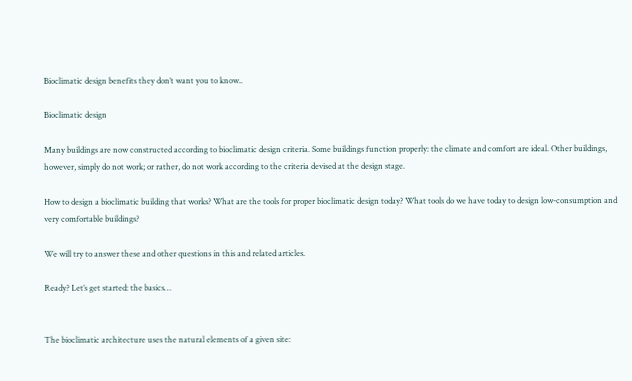Bioclimatic design benefits they don’t want you to know..

Bioclimatic design

Many buildings are now constructed according to bioclimatic design criteria. Some buildings function properly: the climate and comfort are ideal. Other buildings, however, simply do not work; or rather, do not work according to the criteria devised at the design stage.

How to design a bioclimatic building that works? What are the tools for proper bioclimatic design today? What tools do we have today to design low-consumption and very comfortable buildings?

We will try to answer these and other questions in this and related articles.

Ready? Let’s get started: the basics…


The bioclimatic architecture uses the natural elements of a given site: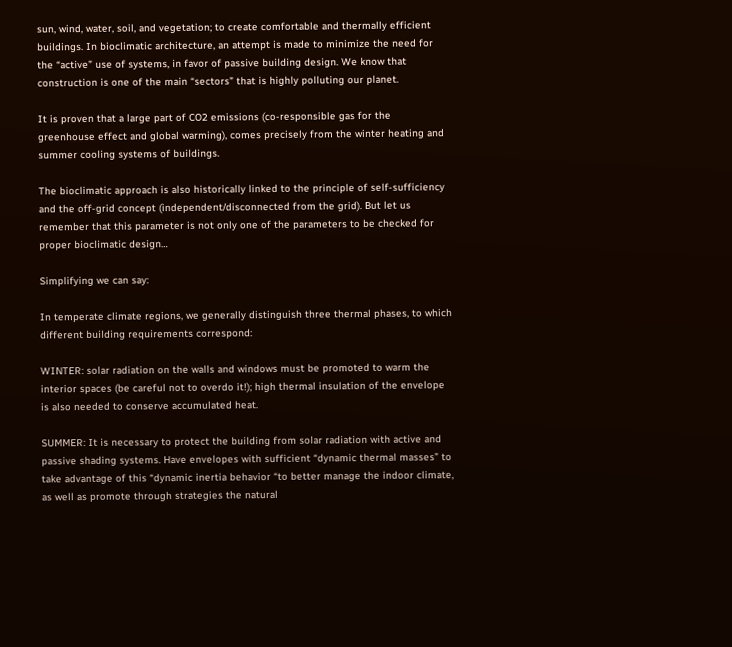sun, wind, water, soil, and vegetation; to create comfortable and thermally efficient buildings. In bioclimatic architecture, an attempt is made to minimize the need for the “active” use of systems, in favor of passive building design. We know that construction is one of the main “sectors” that is highly polluting our planet.

It is proven that a large part of CO2 emissions (co-responsible gas for the greenhouse effect and global warming), comes precisely from the winter heating and summer cooling systems of buildings.

The bioclimatic approach is also historically linked to the principle of self-sufficiency and the off-grid concept (independent/disconnected from the grid). But let us remember that this parameter is not only one of the parameters to be checked for proper bioclimatic design…

Simplifying we can say:

In temperate climate regions, we generally distinguish three thermal phases, to which different building requirements correspond:

WINTER: solar radiation on the walls and windows must be promoted to warm the interior spaces (be careful not to overdo it!); high thermal insulation of the envelope is also needed to conserve accumulated heat.

SUMMER: It is necessary to protect the building from solar radiation with active and passive shading systems. Have envelopes with sufficient “dynamic thermal masses” to take advantage of this “dynamic inertia behavior “to better manage the indoor climate, as well as promote through strategies the natural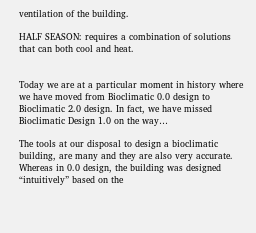ventilation of the building.

HALF SEASON: requires a combination of solutions that can both cool and heat.


Today we are at a particular moment in history where we have moved from Bioclimatic 0.0 design to Bioclimatic 2.0 design. In fact, we have missed Bioclimatic Design 1.0 on the way…

The tools at our disposal to design a bioclimatic building, are many and they are also very accurate. Whereas in 0.0 design, the building was designed “intuitively” based on the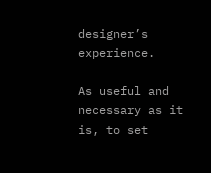designer’s experience.

As useful and necessary as it is, to set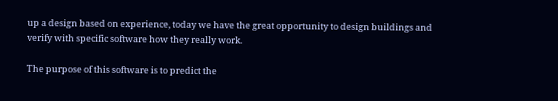up a design based on experience, today we have the great opportunity to design buildings and verify with specific software how they really work.

The purpose of this software is to predict the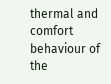thermal and comfort behaviour of the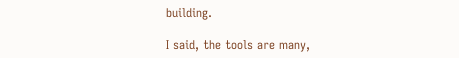building.

I said, the tools are many,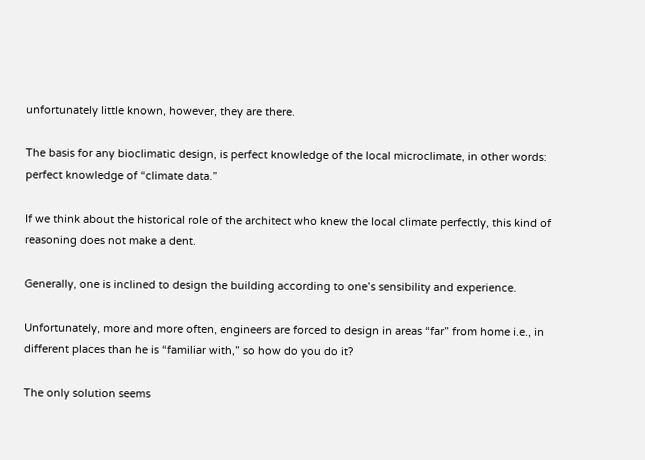unfortunately little known, however, they are there.

The basis for any bioclimatic design, is perfect knowledge of the local microclimate, in other words: perfect knowledge of “climate data.”

If we think about the historical role of the architect who knew the local climate perfectly, this kind of reasoning does not make a dent.

Generally, one is inclined to design the building according to one’s sensibility and experience.

Unfortunately, more and more often, engineers are forced to design in areas “far” from home i.e., in different places than he is “familiar with,” so how do you do it?

The only solution seems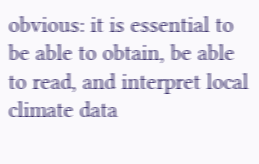obvious: it is essential to be able to obtain, be able to read, and interpret local climate data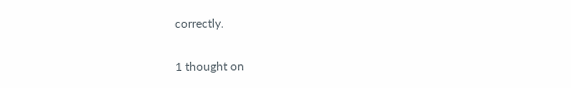correctly.

1 thought on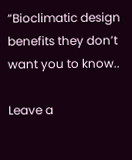“Bioclimatic design benefits they don’t want you to know..

Leave a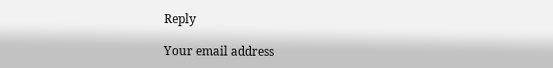Reply

Your email address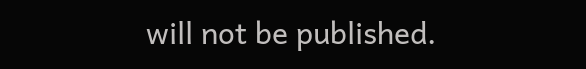will not be published.